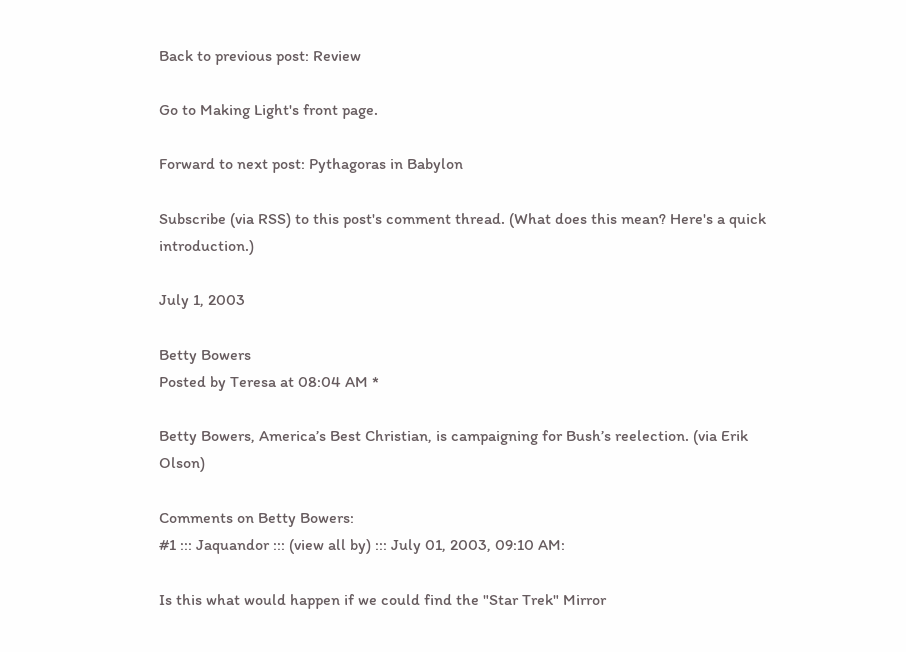Back to previous post: Review

Go to Making Light's front page.

Forward to next post: Pythagoras in Babylon

Subscribe (via RSS) to this post's comment thread. (What does this mean? Here's a quick introduction.)

July 1, 2003

Betty Bowers
Posted by Teresa at 08:04 AM *

Betty Bowers, America’s Best Christian, is campaigning for Bush’s reelection. (via Erik Olson)

Comments on Betty Bowers:
#1 ::: Jaquandor ::: (view all by) ::: July 01, 2003, 09:10 AM:

Is this what would happen if we could find the "Star Trek" Mirror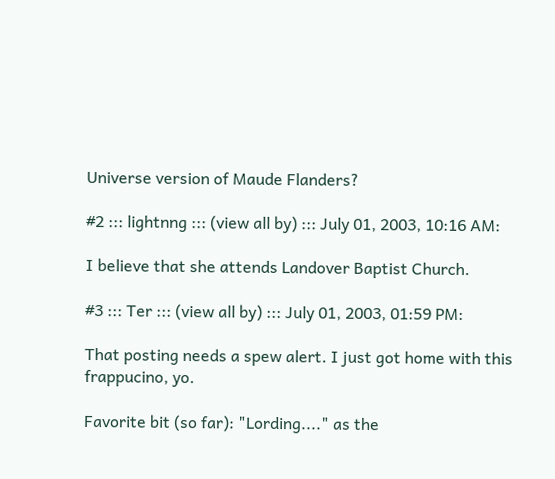Universe version of Maude Flanders?

#2 ::: lightnng ::: (view all by) ::: July 01, 2003, 10:16 AM:

I believe that she attends Landover Baptist Church.

#3 ::: Ter ::: (view all by) ::: July 01, 2003, 01:59 PM:

That posting needs a spew alert. I just got home with this frappucino, yo.

Favorite bit (so far): "Lording...." as the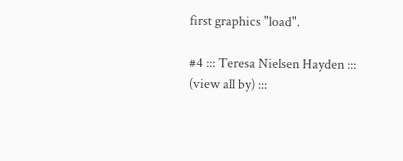first graphics "load".

#4 ::: Teresa Nielsen Hayden ::: (view all by) :::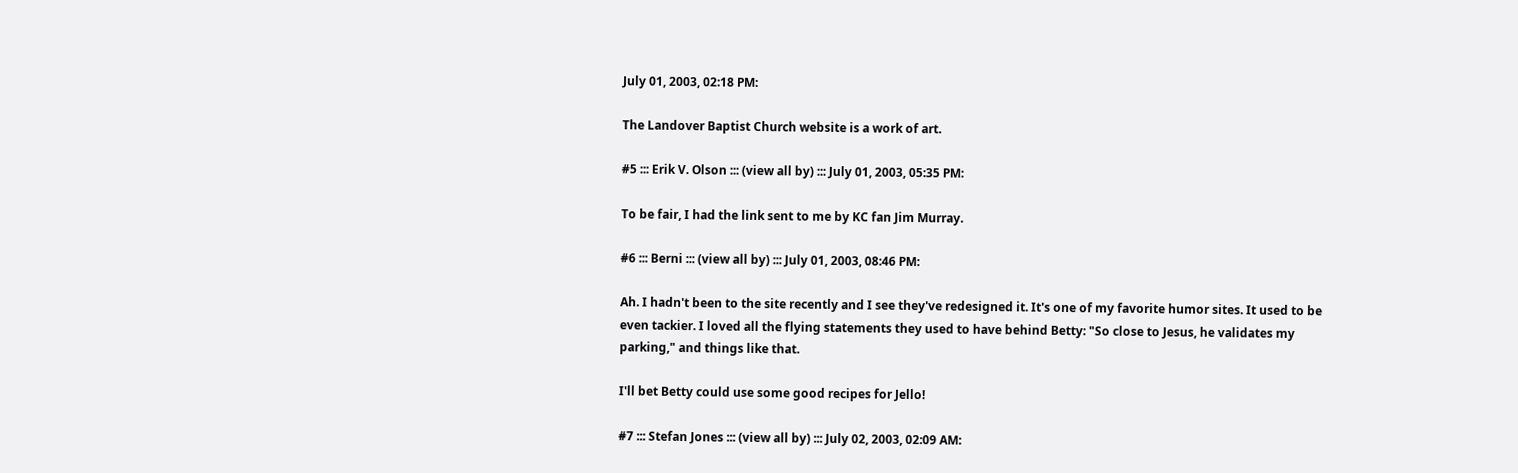July 01, 2003, 02:18 PM:

The Landover Baptist Church website is a work of art.

#5 ::: Erik V. Olson ::: (view all by) ::: July 01, 2003, 05:35 PM:

To be fair, I had the link sent to me by KC fan Jim Murray.

#6 ::: Berni ::: (view all by) ::: July 01, 2003, 08:46 PM:

Ah. I hadn't been to the site recently and I see they've redesigned it. It's one of my favorite humor sites. It used to be even tackier. I loved all the flying statements they used to have behind Betty: "So close to Jesus, he validates my parking," and things like that.

I'll bet Betty could use some good recipes for Jello!

#7 ::: Stefan Jones ::: (view all by) ::: July 02, 2003, 02:09 AM: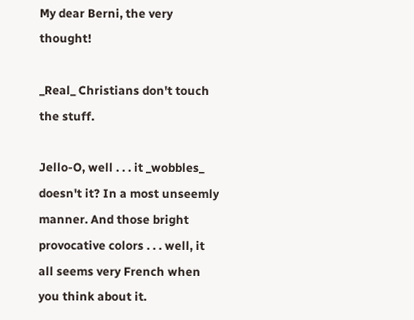My dear Berni, the very thought!

_Real_ Christians don't touch the stuff.

Jello-O, well . . . it _wobbles_ doesn't it? In a most unseemly manner. And those bright provocative colors . . . well, it all seems very French when you think about it.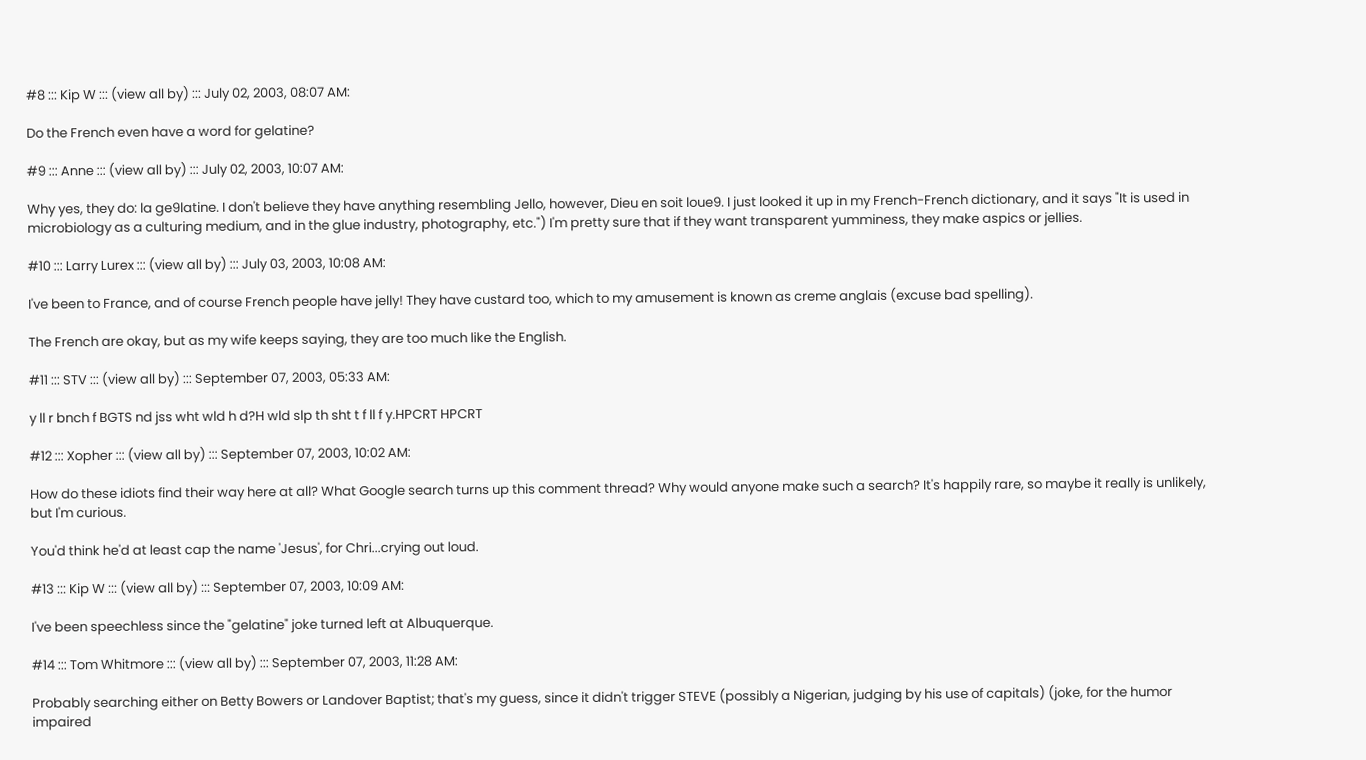#8 ::: Kip W ::: (view all by) ::: July 02, 2003, 08:07 AM:

Do the French even have a word for gelatine?

#9 ::: Anne ::: (view all by) ::: July 02, 2003, 10:07 AM:

Why yes, they do: la ge9latine. I don't believe they have anything resembling Jello, however, Dieu en soit loue9. I just looked it up in my French-French dictionary, and it says "It is used in microbiology as a culturing medium, and in the glue industry, photography, etc.") I'm pretty sure that if they want transparent yumminess, they make aspics or jellies.

#10 ::: Larry Lurex ::: (view all by) ::: July 03, 2003, 10:08 AM:

I've been to France, and of course French people have jelly! They have custard too, which to my amusement is known as creme anglais (excuse bad spelling).

The French are okay, but as my wife keeps saying, they are too much like the English.

#11 ::: STV ::: (view all by) ::: September 07, 2003, 05:33 AM:

y ll r bnch f BGTS nd jss wht wld h d?H wld slp th sht t f ll f y.HPCRT HPCRT

#12 ::: Xopher ::: (view all by) ::: September 07, 2003, 10:02 AM:

How do these idiots find their way here at all? What Google search turns up this comment thread? Why would anyone make such a search? It's happily rare, so maybe it really is unlikely, but I'm curious.

You'd think he'd at least cap the name 'Jesus', for Chri...crying out loud.

#13 ::: Kip W ::: (view all by) ::: September 07, 2003, 10:09 AM:

I've been speechless since the "gelatine" joke turned left at Albuquerque.

#14 ::: Tom Whitmore ::: (view all by) ::: September 07, 2003, 11:28 AM:

Probably searching either on Betty Bowers or Landover Baptist; that's my guess, since it didn't trigger STEVE (possibly a Nigerian, judging by his use of capitals) (joke, for the humor impaired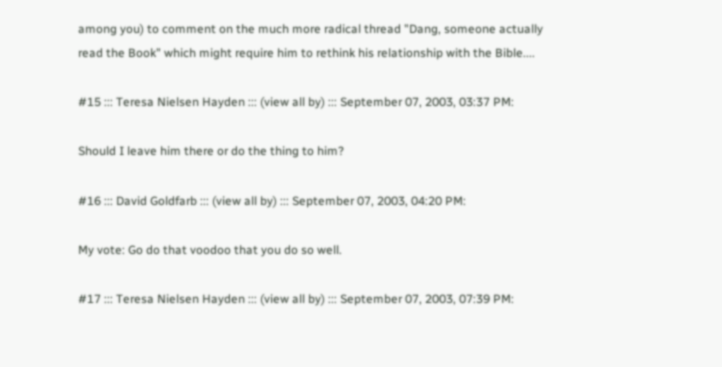among you) to comment on the much more radical thread "Dang, someone actually read the Book" which might require him to rethink his relationship with the Bible....

#15 ::: Teresa Nielsen Hayden ::: (view all by) ::: September 07, 2003, 03:37 PM:

Should I leave him there or do the thing to him?

#16 ::: David Goldfarb ::: (view all by) ::: September 07, 2003, 04:20 PM:

My vote: Go do that voodoo that you do so well.

#17 ::: Teresa Nielsen Hayden ::: (view all by) ::: September 07, 2003, 07:39 PM: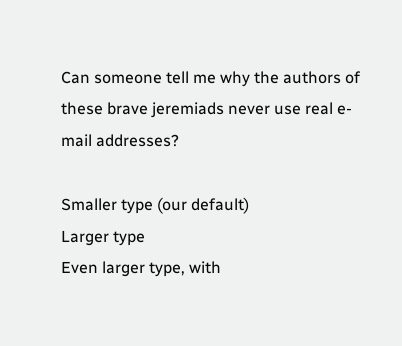Can someone tell me why the authors of these brave jeremiads never use real e-mail addresses?

Smaller type (our default)
Larger type
Even larger type, with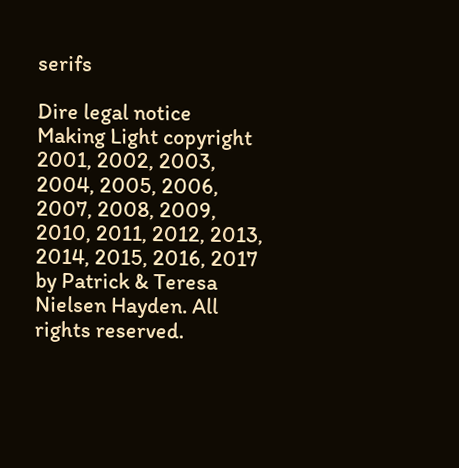serifs

Dire legal notice
Making Light copyright 2001, 2002, 2003, 2004, 2005, 2006, 2007, 2008, 2009, 2010, 2011, 2012, 2013, 2014, 2015, 2016, 2017 by Patrick & Teresa Nielsen Hayden. All rights reserved.